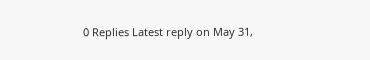0 Replies Latest reply on May 31,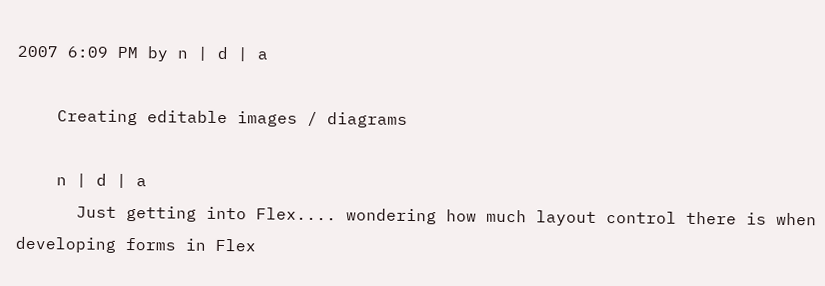2007 6:09 PM by n | d | a

    Creating editable images / diagrams

    n | d | a
      Just getting into Flex.... wondering how much layout control there is when developing forms in Flex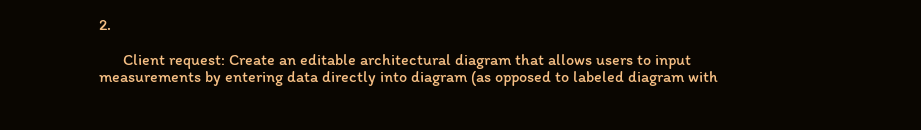2.

      Client request: Create an editable architectural diagram that allows users to input measurements by entering data directly into diagram (as opposed to labeled diagram with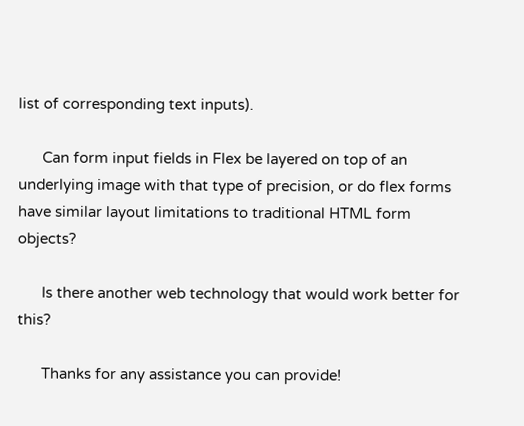list of corresponding text inputs).

      Can form input fields in Flex be layered on top of an underlying image with that type of precision, or do flex forms have similar layout limitations to traditional HTML form objects?

      Is there another web technology that would work better for this?

      Thanks for any assistance you can provide!